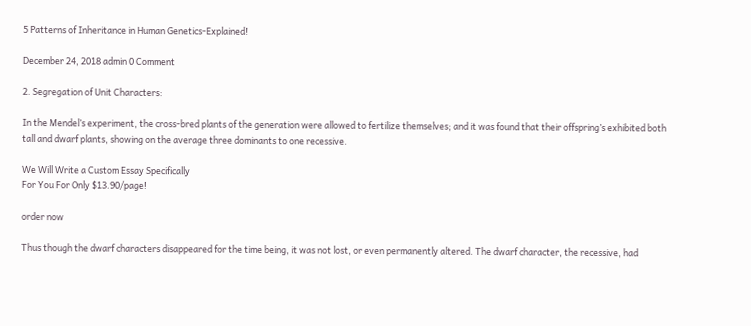5 Patterns of Inheritance in Human Genetics-Explained!

December 24, 2018 admin 0 Comment

2. Segregation of Unit Characters:

In the Mendel’s experiment, the cross-bred plants of the generation were allowed to fertilize themselves; and it was found that their offspring’s exhibited both tall and dwarf plants, showing on the average three dominants to one recessive.

We Will Write a Custom Essay Specifically
For You For Only $13.90/page!

order now

Thus though the dwarf characters disappeared for the time being, it was not lost, or even permanently altered. The dwarf character, the recessive, had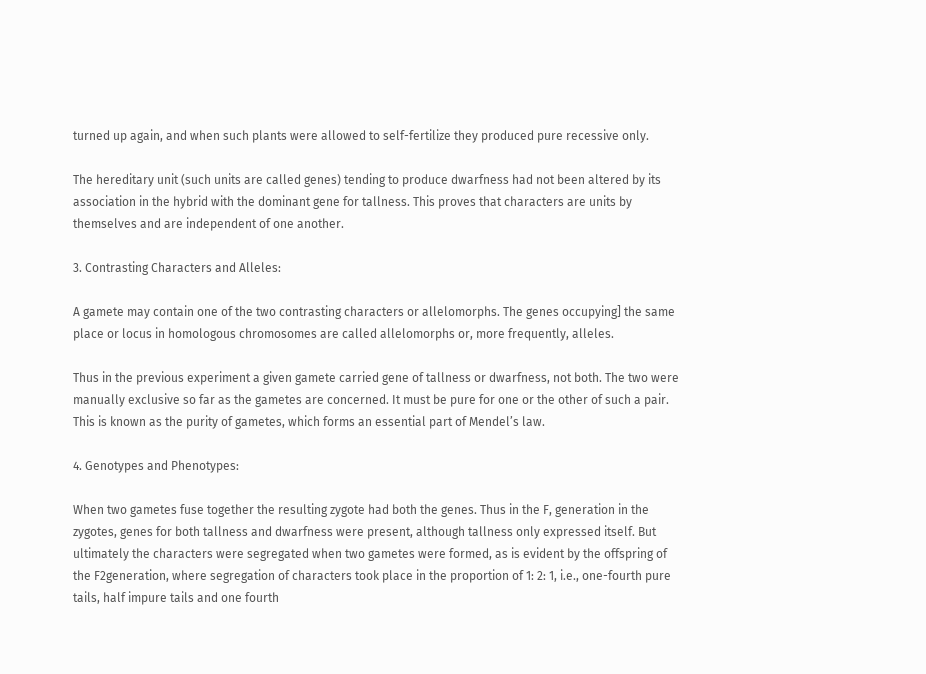turned up again, and when such plants were allowed to self-fertilize they produced pure recessive only.

The hereditary unit (such units are called genes) tending to produce dwarfness had not been altered by its association in the hybrid with the dominant gene for tallness. This proves that characters are units by themselves and are independent of one another.

3. Contrasting Characters and Alleles:

A gamete may contain one of the two contrasting characters or allelomorphs. The genes occupying] the same place or locus in homologous chromosomes are called allelomorphs or, more frequently, alleles.

Thus in the previous experiment a given gamete carried gene of tallness or dwarfness, not both. The two were manually exclusive so far as the gametes are concerned. It must be pure for one or the other of such a pair. This is known as the purity of gametes, which forms an essential part of Mendel’s law.

4. Genotypes and Phenotypes:

When two gametes fuse together the resulting zygote had both the genes. Thus in the F, generation in the zygotes, genes for both tallness and dwarfness were present, although tallness only expressed itself. But ultimately the characters were segregated when two gametes were formed, as is evident by the offspring of the F2generation, where segregation of characters took place in the proportion of 1: 2: 1, i.e., one-fourth pure tails, half impure tails and one fourth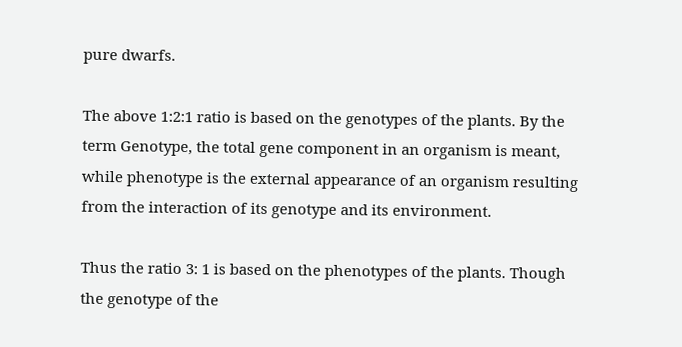pure dwarfs.

The above 1:2:1 ratio is based on the genotypes of the plants. By the term Genotype, the total gene component in an organism is meant, while phenotype is the external appearance of an organism resulting from the interaction of its genotype and its environment.

Thus the ratio 3: 1 is based on the phenotypes of the plants. Though the genotype of the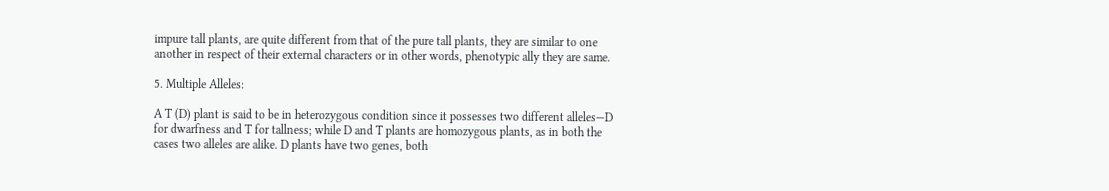impure tall plants, are quite different from that of the pure tall plants, they are similar to one another in respect of their external characters or in other words, phenotypic ally they are same.

5. Multiple Alleles:

A T (D) plant is said to be in heterozygous condition since it possesses two different alleles—D for dwarfness and T for tallness; while D and T plants are homozygous plants, as in both the cases two alleles are alike. D plants have two genes, both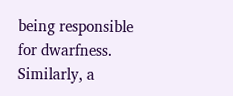being responsible for dwarfness. Similarly, a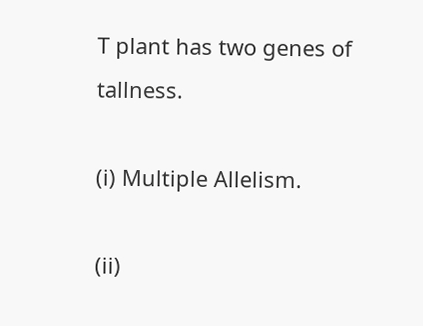T plant has two genes of tallness.

(i) Multiple Allelism.

(ii)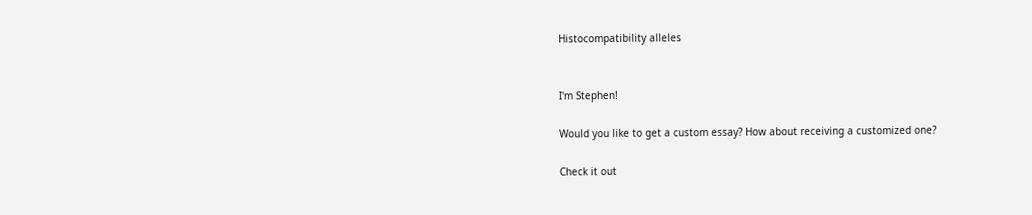Histocompatibility alleles


I'm Stephen!

Would you like to get a custom essay? How about receiving a customized one?

Check it out